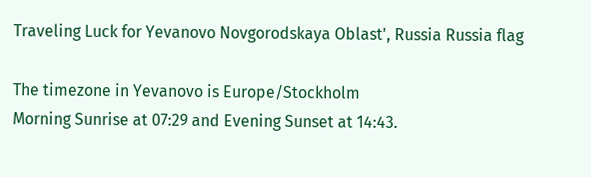Traveling Luck for Yevanovo Novgorodskaya Oblast', Russia Russia flag

The timezone in Yevanovo is Europe/Stockholm
Morning Sunrise at 07:29 and Evening Sunset at 14:43.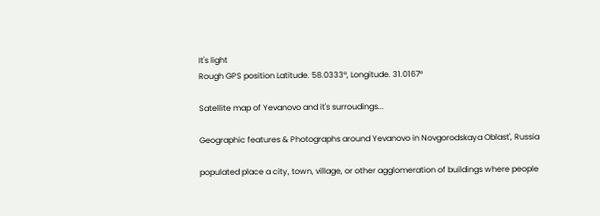It's light
Rough GPS position Latitude. 58.0333°, Longitude. 31.0167°

Satellite map of Yevanovo and it's surroudings...

Geographic features & Photographs around Yevanovo in Novgorodskaya Oblast', Russia

populated place a city, town, village, or other agglomeration of buildings where people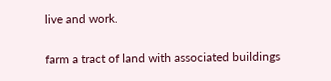live and work.

farm a tract of land with associated buildings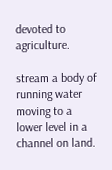devoted to agriculture.

stream a body of running water moving to a lower level in a channel on land.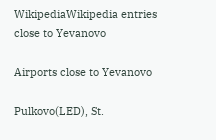WikipediaWikipedia entries close to Yevanovo

Airports close to Yevanovo

Pulkovo(LED), St.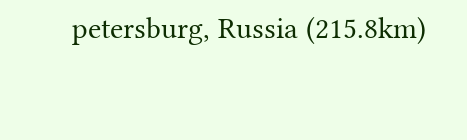petersburg, Russia (215.8km)